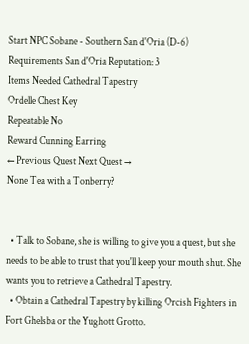Start NPC Sobane - Southern San d'Oria (D-6)
Requirements San d'Oria Reputation: 3
Items Needed Cathedral Tapestry
Ordelle Chest Key
Repeatable No
Reward Cunning Earring
← Previous Quest Next Quest →
None Tea with a Tonberry?


  • Talk to Sobane, she is willing to give you a quest, but she needs to be able to trust that you'll keep your mouth shut. She wants you to retrieve a Cathedral Tapestry.
  • Obtain a Cathedral Tapestry by killing Orcish Fighters in Fort Ghelsba or the Yughott Grotto.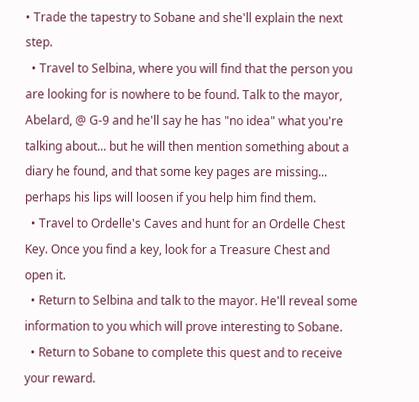• Trade the tapestry to Sobane and she'll explain the next step.
  • Travel to Selbina, where you will find that the person you are looking for is nowhere to be found. Talk to the mayor, Abelard, @ G-9 and he'll say he has "no idea" what you're talking about... but he will then mention something about a diary he found, and that some key pages are missing... perhaps his lips will loosen if you help him find them.
  • Travel to Ordelle's Caves and hunt for an Ordelle Chest Key. Once you find a key, look for a Treasure Chest and open it.
  • Return to Selbina and talk to the mayor. He'll reveal some information to you which will prove interesting to Sobane.
  • Return to Sobane to complete this quest and to receive your reward.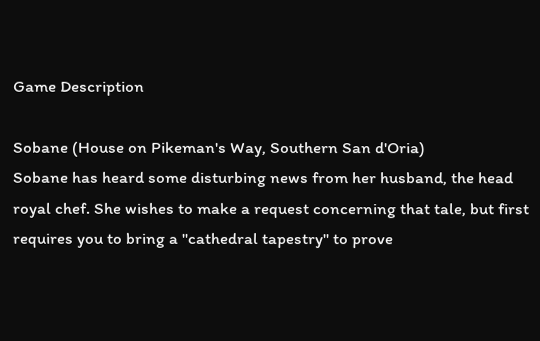Game Description

Sobane (House on Pikeman's Way, Southern San d'Oria)
Sobane has heard some disturbing news from her husband, the head royal chef. She wishes to make a request concerning that tale, but first requires you to bring a "cathedral tapestry" to prove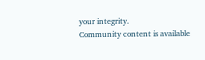your integrity.
Community content is available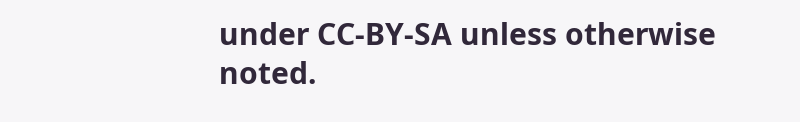under CC-BY-SA unless otherwise noted.